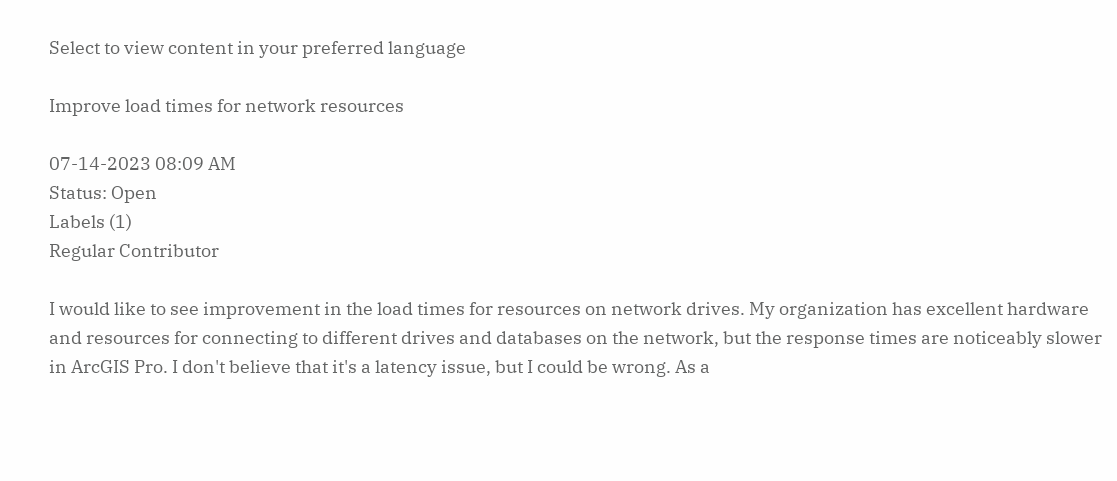Select to view content in your preferred language

Improve load times for network resources

07-14-2023 08:09 AM
Status: Open
Labels (1)
Regular Contributor

I would like to see improvement in the load times for resources on network drives. My organization has excellent hardware and resources for connecting to different drives and databases on the network, but the response times are noticeably slower in ArcGIS Pro. I don't believe that it's a latency issue, but I could be wrong. As a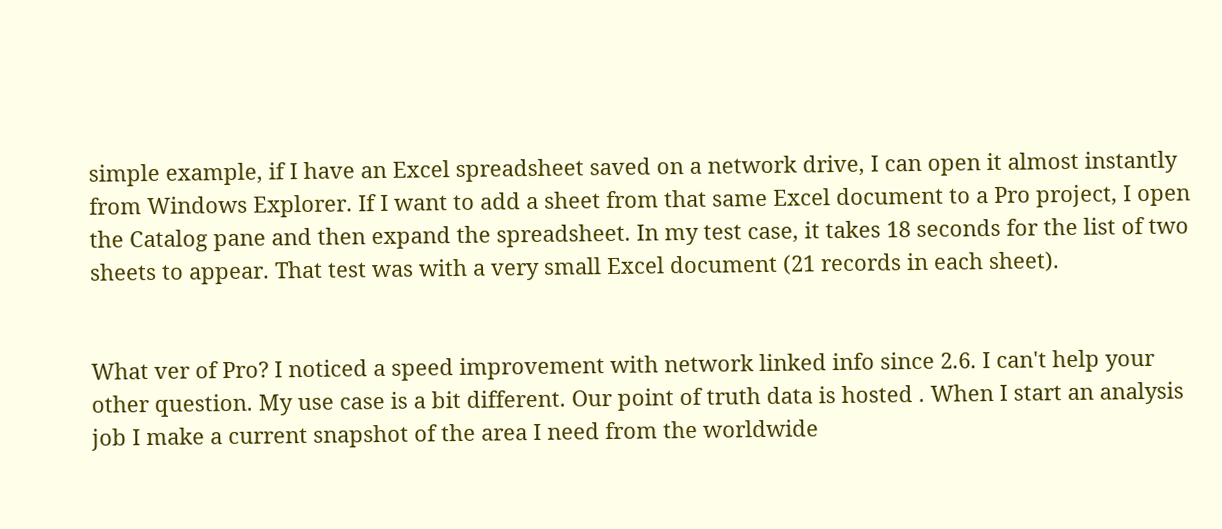simple example, if I have an Excel spreadsheet saved on a network drive, I can open it almost instantly from Windows Explorer. If I want to add a sheet from that same Excel document to a Pro project, I open the Catalog pane and then expand the spreadsheet. In my test case, it takes 18 seconds for the list of two sheets to appear. That test was with a very small Excel document (21 records in each sheet).


What ver of Pro? I noticed a speed improvement with network linked info since 2.6. I can't help your other question. My use case is a bit different. Our point of truth data is hosted . When I start an analysis job I make a current snapshot of the area I need from the worldwide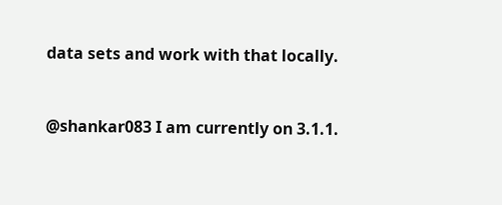data sets and work with that locally.


@shankar083 I am currently on 3.1.1.